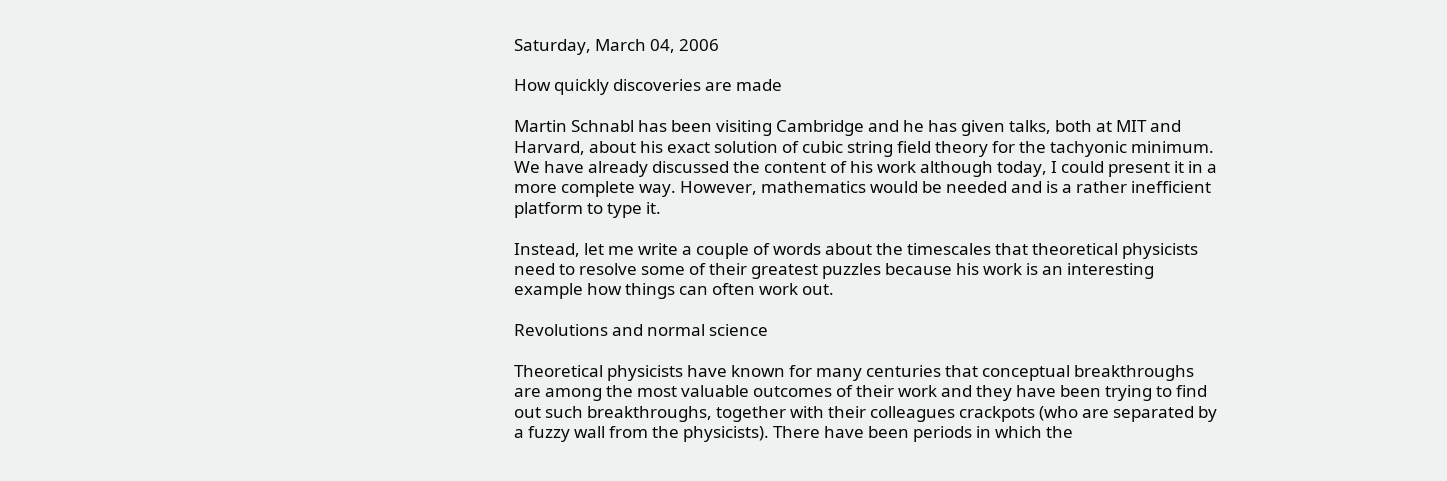Saturday, March 04, 2006

How quickly discoveries are made

Martin Schnabl has been visiting Cambridge and he has given talks, both at MIT and Harvard, about his exact solution of cubic string field theory for the tachyonic minimum. We have already discussed the content of his work although today, I could present it in a more complete way. However, mathematics would be needed and is a rather inefficient platform to type it.

Instead, let me write a couple of words about the timescales that theoretical physicists need to resolve some of their greatest puzzles because his work is an interesting example how things can often work out.

Revolutions and normal science

Theoretical physicists have known for many centuries that conceptual breakthroughs are among the most valuable outcomes of their work and they have been trying to find out such breakthroughs, together with their colleagues crackpots (who are separated by a fuzzy wall from the physicists). There have been periods in which the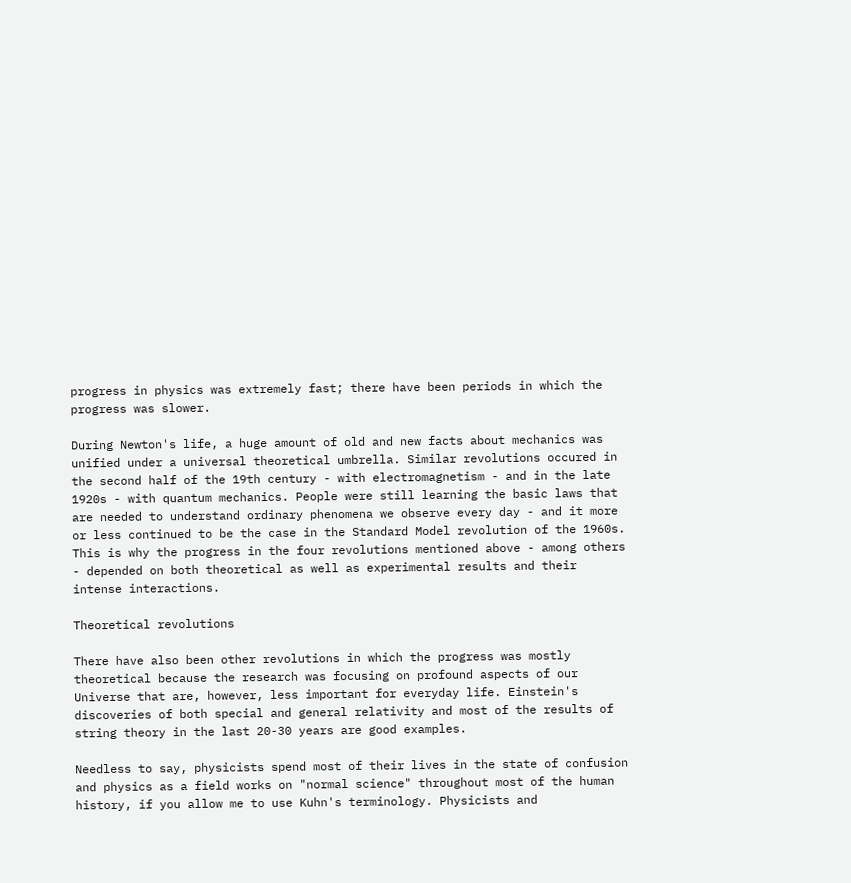progress in physics was extremely fast; there have been periods in which the progress was slower.

During Newton's life, a huge amount of old and new facts about mechanics was unified under a universal theoretical umbrella. Similar revolutions occured in the second half of the 19th century - with electromagnetism - and in the late 1920s - with quantum mechanics. People were still learning the basic laws that are needed to understand ordinary phenomena we observe every day - and it more or less continued to be the case in the Standard Model revolution of the 1960s. This is why the progress in the four revolutions mentioned above - among others - depended on both theoretical as well as experimental results and their intense interactions.

Theoretical revolutions

There have also been other revolutions in which the progress was mostly theoretical because the research was focusing on profound aspects of our Universe that are, however, less important for everyday life. Einstein's discoveries of both special and general relativity and most of the results of string theory in the last 20-30 years are good examples.

Needless to say, physicists spend most of their lives in the state of confusion and physics as a field works on "normal science" throughout most of the human history, if you allow me to use Kuhn's terminology. Physicists and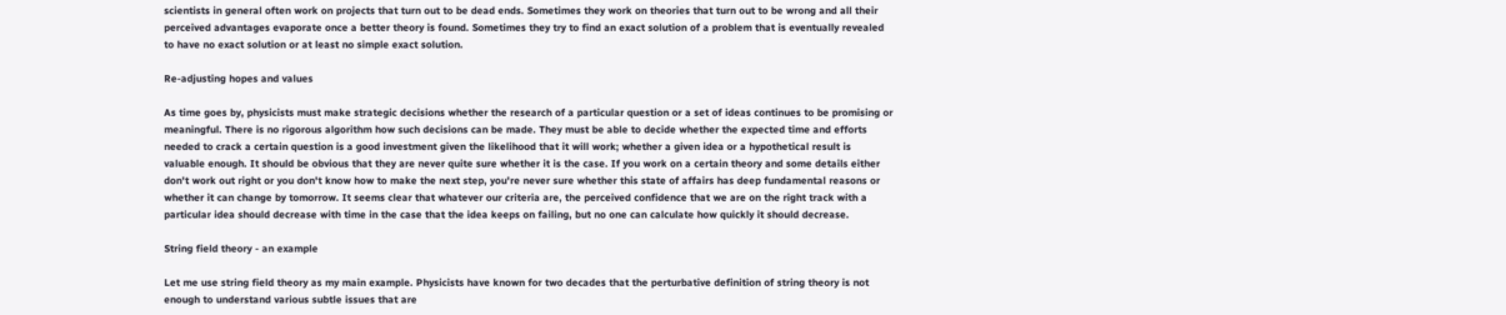scientists in general often work on projects that turn out to be dead ends. Sometimes they work on theories that turn out to be wrong and all their perceived advantages evaporate once a better theory is found. Sometimes they try to find an exact solution of a problem that is eventually revealed to have no exact solution or at least no simple exact solution.

Re-adjusting hopes and values

As time goes by, physicists must make strategic decisions whether the research of a particular question or a set of ideas continues to be promising or meaningful. There is no rigorous algorithm how such decisions can be made. They must be able to decide whether the expected time and efforts needed to crack a certain question is a good investment given the likelihood that it will work; whether a given idea or a hypothetical result is valuable enough. It should be obvious that they are never quite sure whether it is the case. If you work on a certain theory and some details either don't work out right or you don't know how to make the next step, you're never sure whether this state of affairs has deep fundamental reasons or whether it can change by tomorrow. It seems clear that whatever our criteria are, the perceived confidence that we are on the right track with a particular idea should decrease with time in the case that the idea keeps on failing, but no one can calculate how quickly it should decrease.

String field theory - an example

Let me use string field theory as my main example. Physicists have known for two decades that the perturbative definition of string theory is not enough to understand various subtle issues that are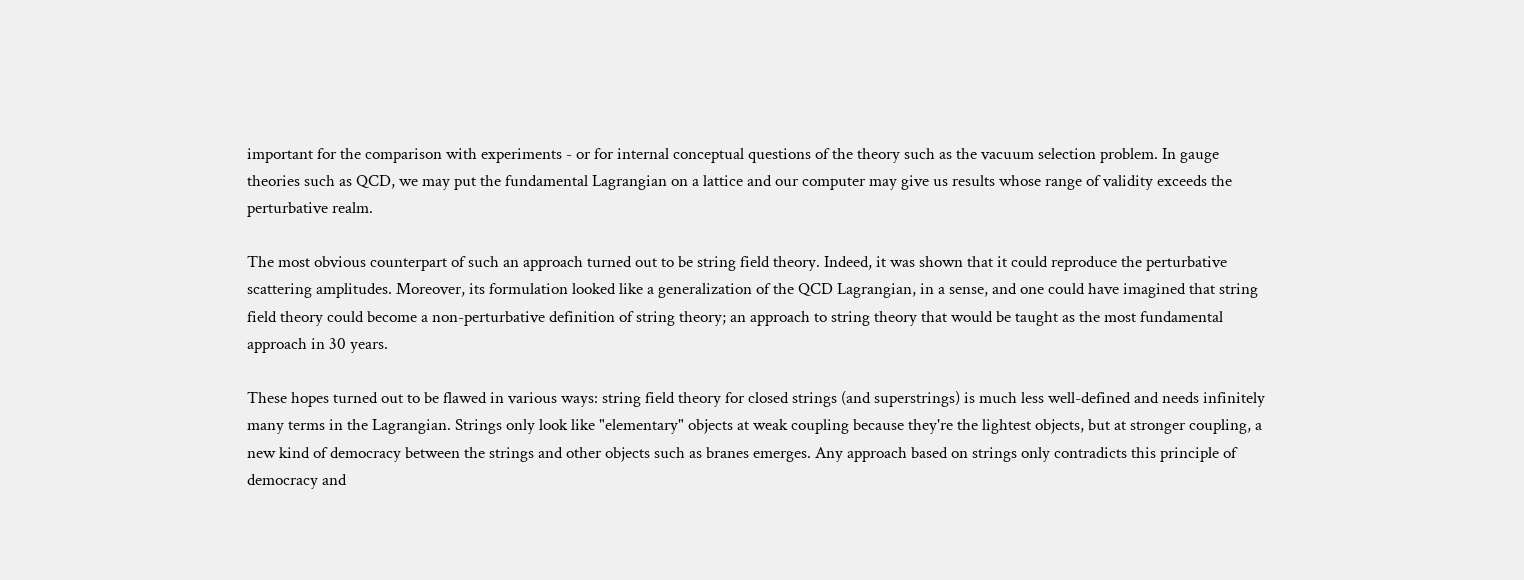important for the comparison with experiments - or for internal conceptual questions of the theory such as the vacuum selection problem. In gauge theories such as QCD, we may put the fundamental Lagrangian on a lattice and our computer may give us results whose range of validity exceeds the perturbative realm.

The most obvious counterpart of such an approach turned out to be string field theory. Indeed, it was shown that it could reproduce the perturbative scattering amplitudes. Moreover, its formulation looked like a generalization of the QCD Lagrangian, in a sense, and one could have imagined that string field theory could become a non-perturbative definition of string theory; an approach to string theory that would be taught as the most fundamental approach in 30 years.

These hopes turned out to be flawed in various ways: string field theory for closed strings (and superstrings) is much less well-defined and needs infinitely many terms in the Lagrangian. Strings only look like "elementary" objects at weak coupling because they're the lightest objects, but at stronger coupling, a new kind of democracy between the strings and other objects such as branes emerges. Any approach based on strings only contradicts this principle of democracy and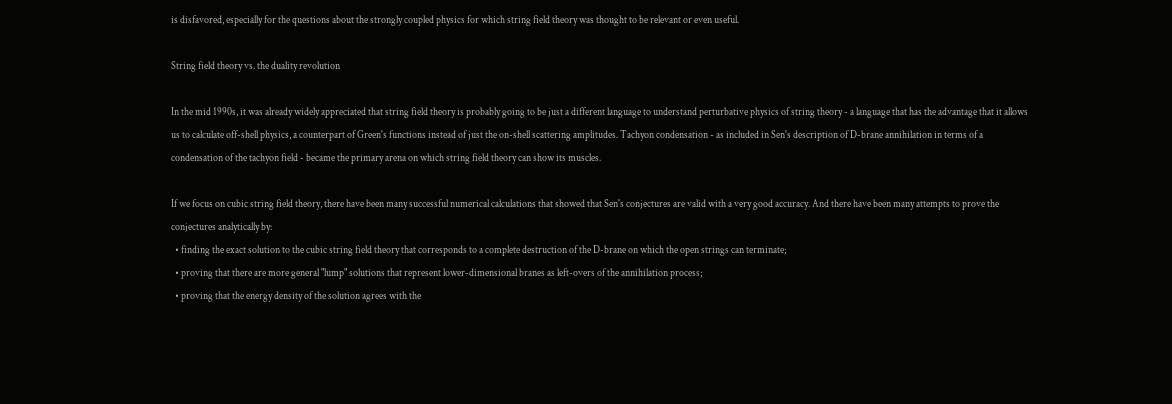is disfavored, especially for the questions about the strongly coupled physics for which string field theory was thought to be relevant or even useful.

String field theory vs. the duality revolution

In the mid 1990s, it was already widely appreciated that string field theory is probably going to be just a different language to understand perturbative physics of string theory - a language that has the advantage that it allows us to calculate off-shell physics, a counterpart of Green's functions instead of just the on-shell scattering amplitudes. Tachyon condensation - as included in Sen's description of D-brane annihilation in terms of a condensation of the tachyon field - became the primary arena on which string field theory can show its muscles.

If we focus on cubic string field theory, there have been many successful numerical calculations that showed that Sen's conjectures are valid with a very good accuracy. And there have been many attempts to prove the conjectures analytically by:
  • finding the exact solution to the cubic string field theory that corresponds to a complete destruction of the D-brane on which the open strings can terminate;
  • proving that there are more general "lump" solutions that represent lower-dimensional branes as left-overs of the annihilation process;
  • proving that the energy density of the solution agrees with the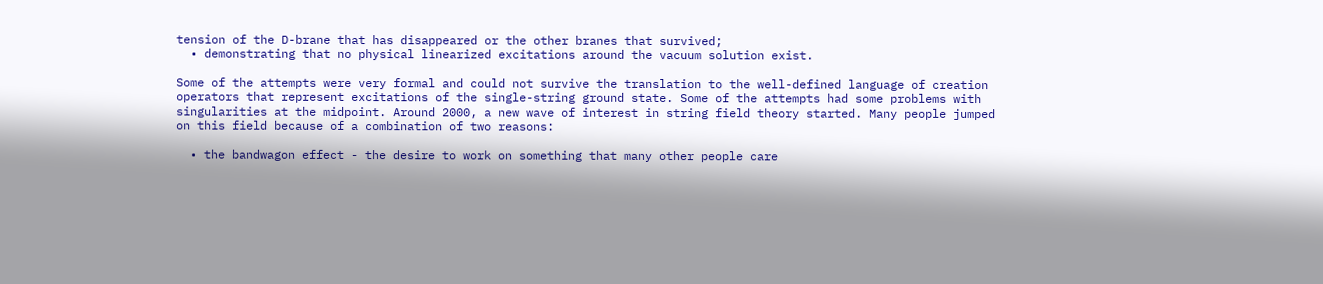tension of the D-brane that has disappeared or the other branes that survived;
  • demonstrating that no physical linearized excitations around the vacuum solution exist.

Some of the attempts were very formal and could not survive the translation to the well-defined language of creation operators that represent excitations of the single-string ground state. Some of the attempts had some problems with singularities at the midpoint. Around 2000, a new wave of interest in string field theory started. Many people jumped on this field because of a combination of two reasons:

  • the bandwagon effect - the desire to work on something that many other people care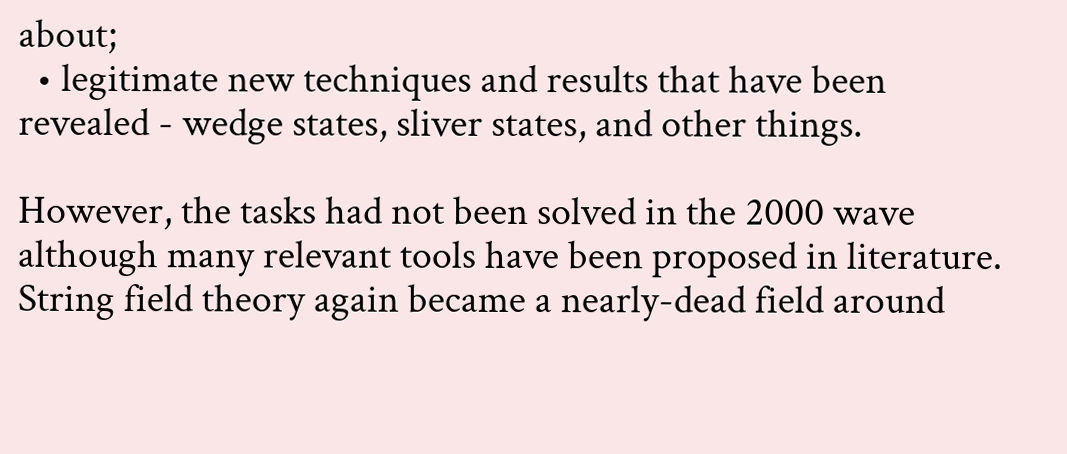about;
  • legitimate new techniques and results that have been revealed - wedge states, sliver states, and other things.

However, the tasks had not been solved in the 2000 wave although many relevant tools have been proposed in literature. String field theory again became a nearly-dead field around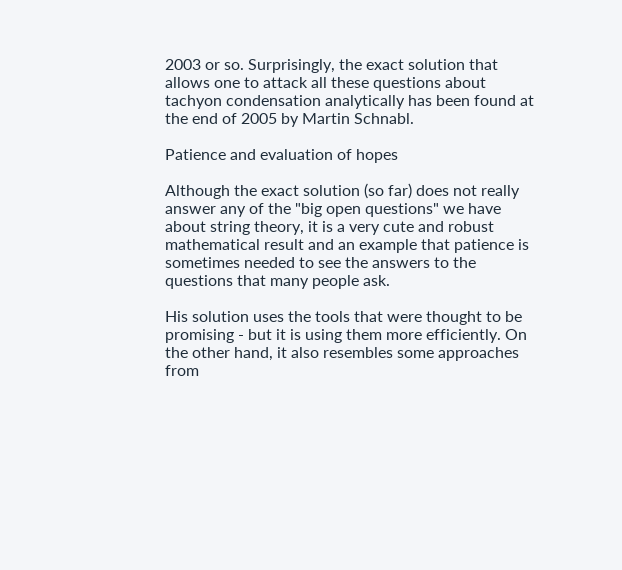2003 or so. Surprisingly, the exact solution that allows one to attack all these questions about tachyon condensation analytically has been found at the end of 2005 by Martin Schnabl.

Patience and evaluation of hopes

Although the exact solution (so far) does not really answer any of the "big open questions" we have about string theory, it is a very cute and robust mathematical result and an example that patience is sometimes needed to see the answers to the questions that many people ask.

His solution uses the tools that were thought to be promising - but it is using them more efficiently. On the other hand, it also resembles some approaches from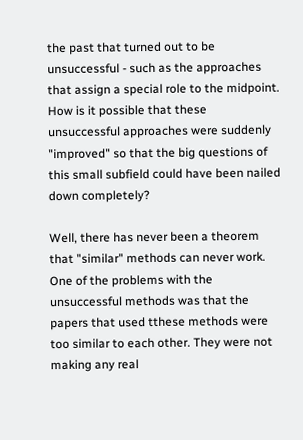the past that turned out to be unsuccessful - such as the approaches that assign a special role to the midpoint. How is it possible that these unsuccessful approaches were suddenly "improved" so that the big questions of this small subfield could have been nailed down completely?

Well, there has never been a theorem that "similar" methods can never work. One of the problems with the unsuccessful methods was that the papers that used tthese methods were too similar to each other. They were not making any real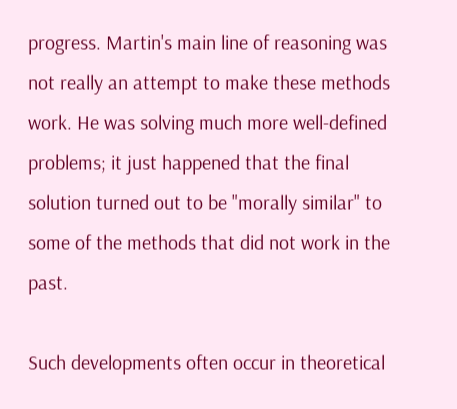progress. Martin's main line of reasoning was not really an attempt to make these methods work. He was solving much more well-defined problems; it just happened that the final solution turned out to be "morally similar" to some of the methods that did not work in the past.

Such developments often occur in theoretical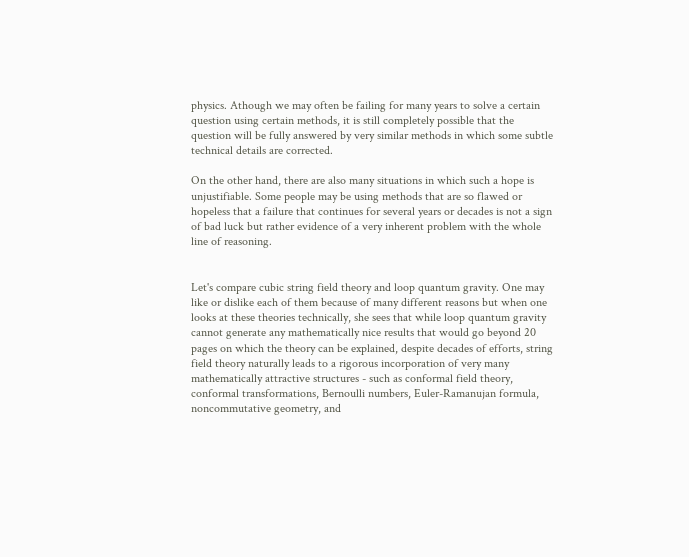physics. Athough we may often be failing for many years to solve a certain question using certain methods, it is still completely possible that the question will be fully answered by very similar methods in which some subtle technical details are corrected.

On the other hand, there are also many situations in which such a hope is unjustifiable. Some people may be using methods that are so flawed or hopeless that a failure that continues for several years or decades is not a sign of bad luck but rather evidence of a very inherent problem with the whole line of reasoning.


Let's compare cubic string field theory and loop quantum gravity. One may like or dislike each of them because of many different reasons but when one looks at these theories technically, she sees that while loop quantum gravity cannot generate any mathematically nice results that would go beyond 20 pages on which the theory can be explained, despite decades of efforts, string field theory naturally leads to a rigorous incorporation of very many mathematically attractive structures - such as conformal field theory, conformal transformations, Bernoulli numbers, Euler-Ramanujan formula, noncommutative geometry, and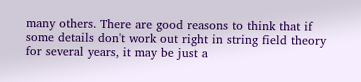many others. There are good reasons to think that if some details don't work out right in string field theory for several years, it may be just a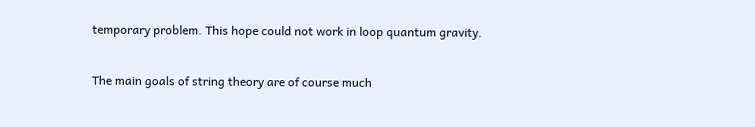temporary problem. This hope could not work in loop quantum gravity.

The main goals of string theory are of course much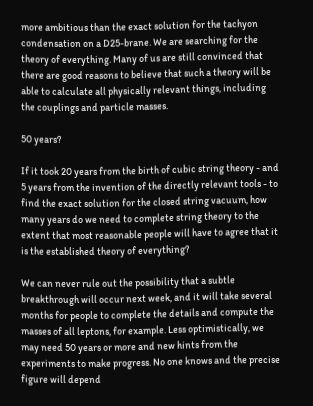more ambitious than the exact solution for the tachyon condensation on a D25-brane. We are searching for the theory of everything. Many of us are still convinced that there are good reasons to believe that such a theory will be able to calculate all physically relevant things, including the couplings and particle masses.

50 years?

If it took 20 years from the birth of cubic string theory - and 5 years from the invention of the directly relevant tools - to find the exact solution for the closed string vacuum, how many years do we need to complete string theory to the extent that most reasonable people will have to agree that it is the established theory of everything?

We can never rule out the possibility that a subtle breakthrough will occur next week, and it will take several months for people to complete the details and compute the masses of all leptons, for example. Less optimistically, we may need 50 years or more and new hints from the experiments to make progress. No one knows and the precise figure will depend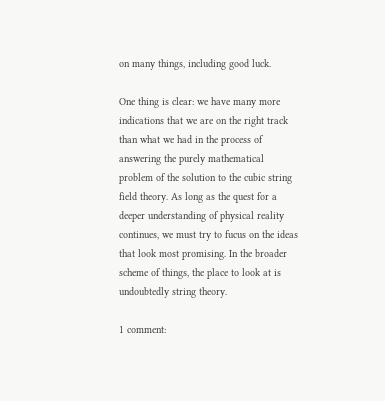on many things, including good luck.

One thing is clear: we have many more indications that we are on the right track than what we had in the process of answering the purely mathematical problem of the solution to the cubic string field theory. As long as the quest for a deeper understanding of physical reality continues, we must try to fucus on the ideas that look most promising. In the broader scheme of things, the place to look at is undoubtedly string theory.

1 comment: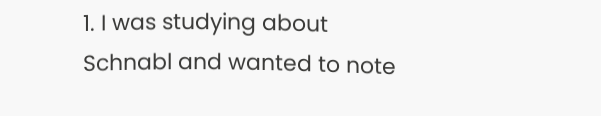1. I was studying about Schnabl and wanted to note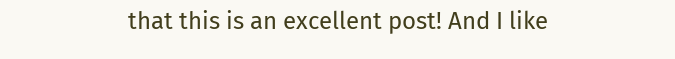that this is an excellent post! And I like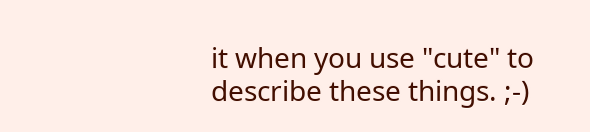it when you use "cute" to describe these things. ;-)